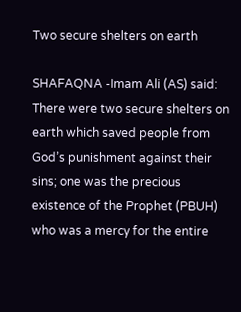Two secure shelters on earth

SHAFAQNA -Imam Ali (AS) said: There were two secure shelters on earth which saved people from God’s punishment against their sins; one was the precious existence of the Prophet (PBUH) who was a mercy for the entire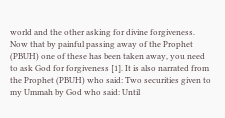world and the other asking for divine forgiveness. Now that by painful passing away of the Prophet (PBUH) one of these has been taken away, you need to ask God for forgiveness [1]. It is also narrated from the Prophet (PBUH) who said: Two securities given to my Ummah by God who said: Until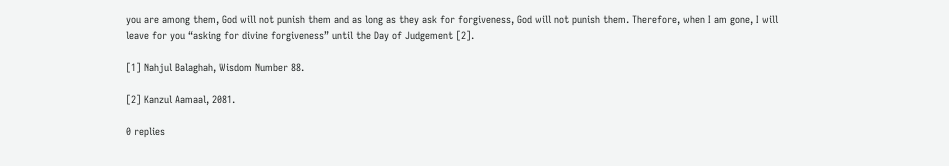you are among them, God will not punish them and as long as they ask for forgiveness, God will not punish them. Therefore, when I am gone, I will leave for you “asking for divine forgiveness” until the Day of Judgement [2].

[1] Nahjul Balaghah, Wisdom Number 88.

[2] Kanzul Aamaal, 2081.

0 replies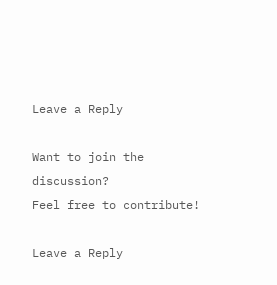Leave a Reply

Want to join the discussion?
Feel free to contribute!

Leave a Reply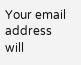Your email address will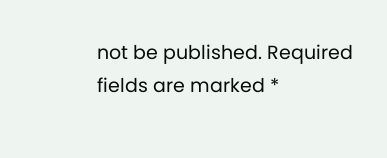not be published. Required fields are marked *